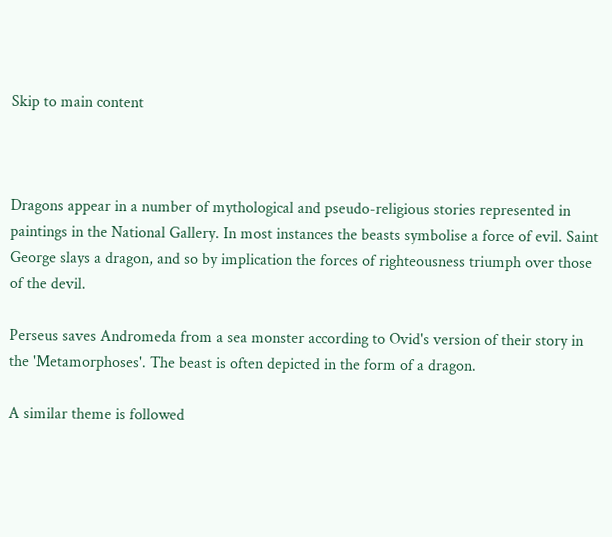Skip to main content



Dragons appear in a number of mythological and pseudo-religious stories represented in paintings in the National Gallery. In most instances the beasts symbolise a force of evil. Saint George slays a dragon, and so by implication the forces of righteousness triumph over those of the devil.

Perseus saves Andromeda from a sea monster according to Ovid's version of their story in the 'Metamorphoses'. The beast is often depicted in the form of a dragon.

A similar theme is followed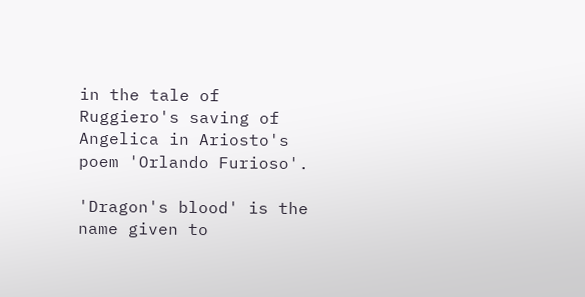in the tale of Ruggiero's saving of Angelica in Ariosto's poem 'Orlando Furioso'.

'Dragon's blood' is the name given to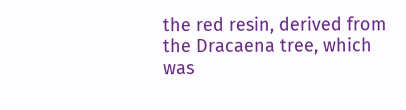the red resin, derived from the Dracaena tree, which was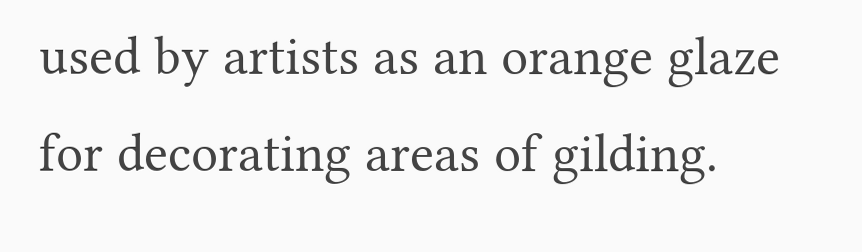used by artists as an orange glaze for decorating areas of gilding.